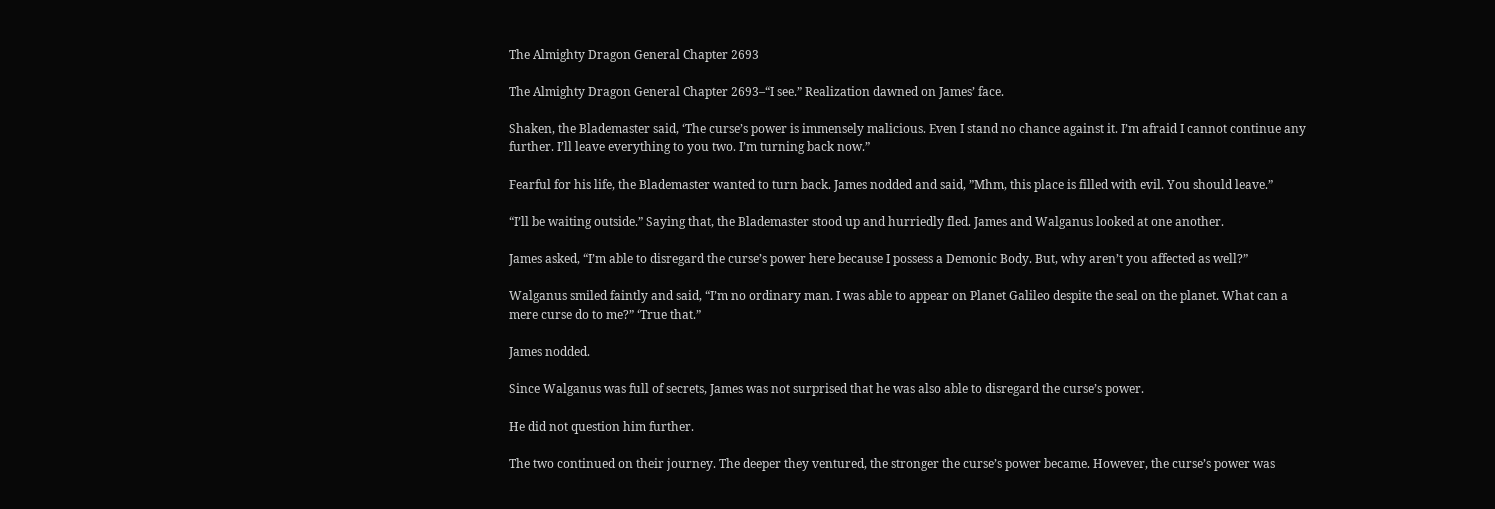The Almighty Dragon General Chapter 2693

The Almighty Dragon General Chapter 2693–“I see.” Realization dawned on James’ face.

Shaken, the Blademaster said, ‘The curse’s power is immensely malicious. Even I stand no chance against it. I’m afraid I cannot continue any further. I’ll leave everything to you two. I’m turning back now.”

Fearful for his life, the Blademaster wanted to turn back. James nodded and said, ”Mhm, this place is filled with evil. You should leave.”

“I’ll be waiting outside.” Saying that, the Blademaster stood up and hurriedly fled. James and Walganus looked at one another.

James asked, “I’m able to disregard the curse’s power here because I possess a Demonic Body. But, why aren’t you affected as well?”

Walganus smiled faintly and said, “I’m no ordinary man. I was able to appear on Planet Galileo despite the seal on the planet. What can a mere curse do to me?” ‘True that.”

James nodded.

Since Walganus was full of secrets, James was not surprised that he was also able to disregard the curse’s power.

He did not question him further.

The two continued on their journey. The deeper they ventured, the stronger the curse’s power became. However, the curse’s power was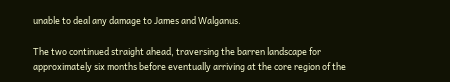unable to deal any damage to James and Walganus.

The two continued straight ahead, traversing the barren landscape for approximately six months before eventually arriving at the core region of the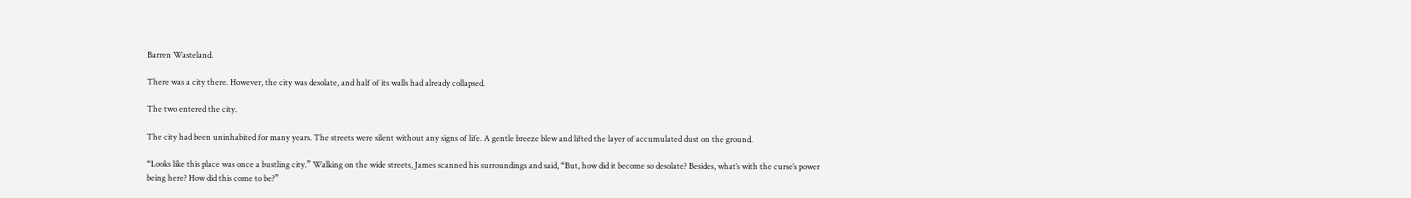Barren Wasteland.

There was a city there. However, the city was desolate, and half of its walls had already collapsed.

The two entered the city.

The city had been uninhabited for many years. The streets were silent without any signs of life. A gentle breeze blew and lifted the layer of accumulated dust on the ground.

“Looks like this place was once a bustling city.” Walking on the wide streets, James scanned his surroundings and said, “But, how did it become so desolate? Besides, what’s with the curse’s power being here? How did this come to be?”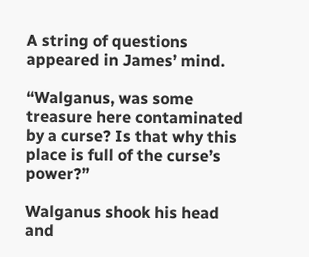A string of questions appeared in James’ mind.

“Walganus, was some treasure here contaminated by a curse? Is that why this place is full of the curse’s power?”

Walganus shook his head and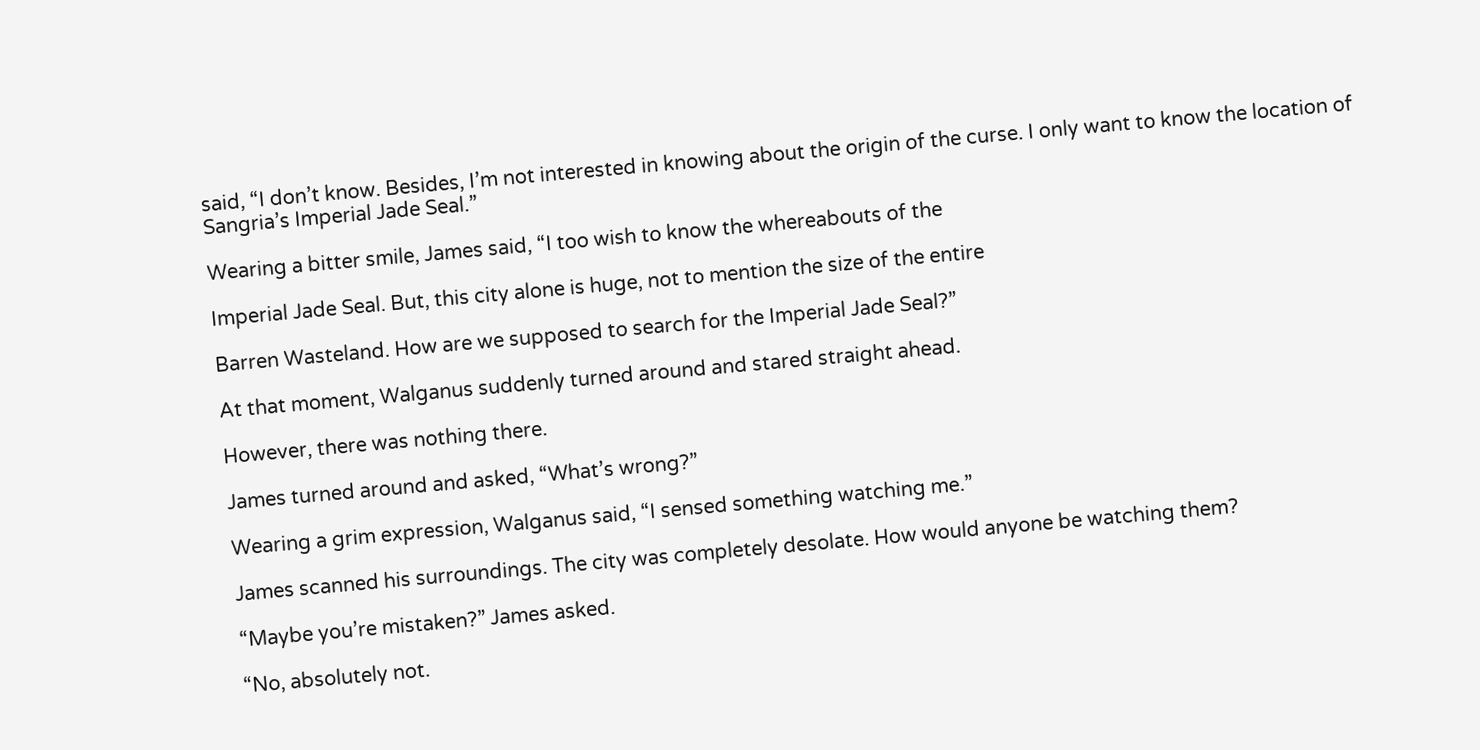said, “I don’t know. Besides, I’m not interested in knowing about the origin of the curse. I only want to know the location of Sangria’s Imperial Jade Seal.”

Wearing a bitter smile, James said, “I too wish to know the whereabouts of the

Imperial Jade Seal. But, this city alone is huge, not to mention the size of the entire

Barren Wasteland. How are we supposed to search for the Imperial Jade Seal?”

At that moment, Walganus suddenly turned around and stared straight ahead.

However, there was nothing there.

James turned around and asked, “What’s wrong?”

Wearing a grim expression, Walganus said, “I sensed something watching me.”

James scanned his surroundings. The city was completely desolate. How would anyone be watching them?

“Maybe you’re mistaken?” James asked.

“No, absolutely not.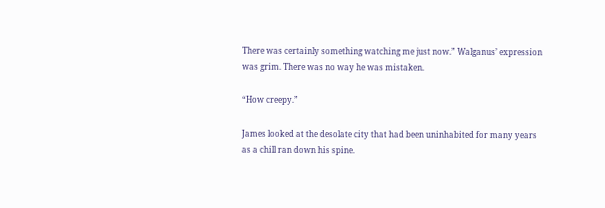There was certainly something watching me just now.” Walganus’ expression was grim. There was no way he was mistaken.

“How creepy.”

James looked at the desolate city that had been uninhabited for many years as a chill ran down his spine.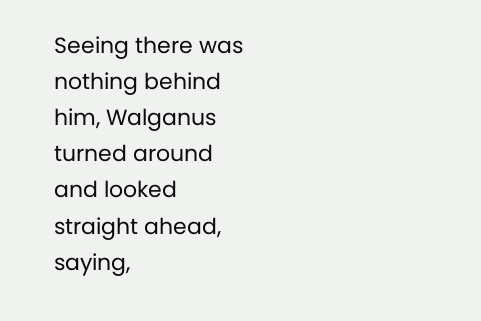Seeing there was nothing behind him, Walganus turned around and looked straight ahead, saying,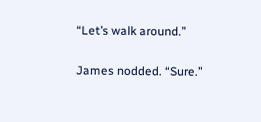“Let’s walk around.”

James nodded. “Sure.”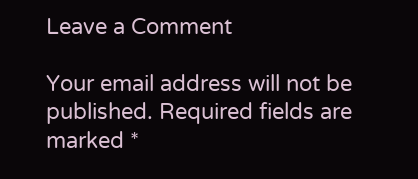Leave a Comment

Your email address will not be published. Required fields are marked *